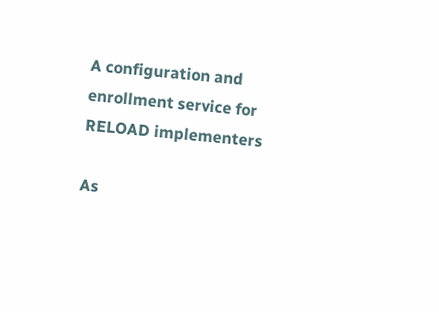A configuration and enrollment service for RELOAD implementers

As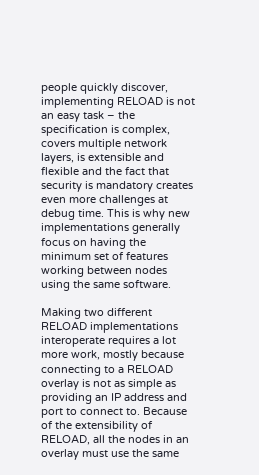people quickly discover, implementing RELOAD is not an easy task – the specification is complex, covers multiple network layers, is extensible and flexible and the fact that security is mandatory creates even more challenges at debug time. This is why new implementations generally focus on having the minimum set of features working between nodes using the same software.

Making two different RELOAD implementations interoperate requires a lot more work, mostly because connecting to a RELOAD overlay is not as simple as providing an IP address and port to connect to. Because of the extensibility of RELOAD, all the nodes in an overlay must use the same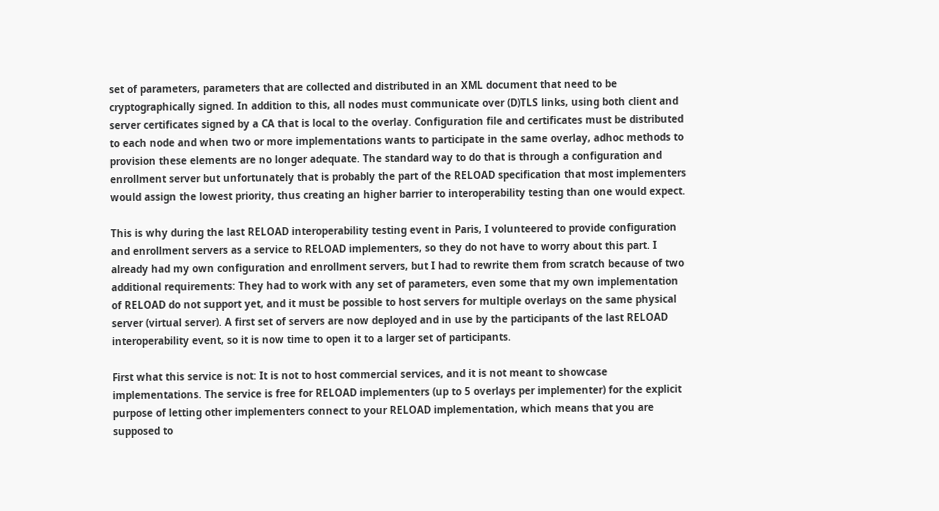set of parameters, parameters that are collected and distributed in an XML document that need to be cryptographically signed. In addition to this, all nodes must communicate over (D)TLS links, using both client and server certificates signed by a CA that is local to the overlay. Configuration file and certificates must be distributed to each node and when two or more implementations wants to participate in the same overlay, adhoc methods to provision these elements are no longer adequate. The standard way to do that is through a configuration and enrollment server but unfortunately that is probably the part of the RELOAD specification that most implementers would assign the lowest priority, thus creating an higher barrier to interoperability testing than one would expect.

This is why during the last RELOAD interoperability testing event in Paris, I volunteered to provide configuration and enrollment servers as a service to RELOAD implementers, so they do not have to worry about this part. I already had my own configuration and enrollment servers, but I had to rewrite them from scratch because of two additional requirements: They had to work with any set of parameters, even some that my own implementation of RELOAD do not support yet, and it must be possible to host servers for multiple overlays on the same physical server (virtual server). A first set of servers are now deployed and in use by the participants of the last RELOAD interoperability event, so it is now time to open it to a larger set of participants.

First what this service is not: It is not to host commercial services, and it is not meant to showcase implementations. The service is free for RELOAD implementers (up to 5 overlays per implementer) for the explicit purpose of letting other implementers connect to your RELOAD implementation, which means that you are supposed to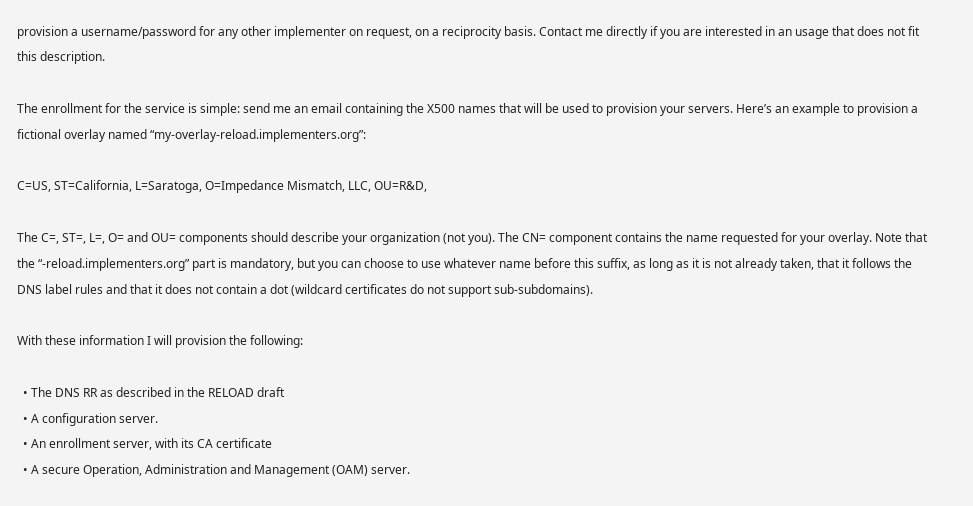provision a username/password for any other implementer on request, on a reciprocity basis. Contact me directly if you are interested in an usage that does not fit this description.

The enrollment for the service is simple: send me an email containing the X500 names that will be used to provision your servers. Here’s an example to provision a fictional overlay named “my-overlay-reload.implementers.org”:

C=US, ST=California, L=Saratoga, O=Impedance Mismatch, LLC, OU=R&D,

The C=, ST=, L=, O= and OU= components should describe your organization (not you). The CN= component contains the name requested for your overlay. Note that the “-reload.implementers.org” part is mandatory, but you can choose to use whatever name before this suffix, as long as it is not already taken, that it follows the DNS label rules and that it does not contain a dot (wildcard certificates do not support sub-subdomains).

With these information I will provision the following:

  • The DNS RR as described in the RELOAD draft
  • A configuration server.
  • An enrollment server, with its CA certificate
  • A secure Operation, Administration and Management (OAM) server.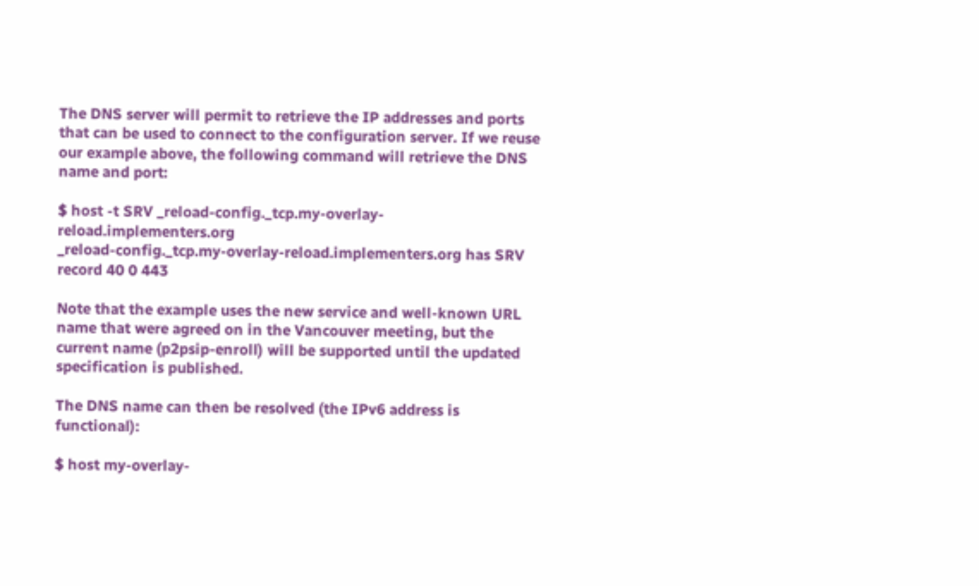The DNS server will permit to retrieve the IP addresses and ports that can be used to connect to the configuration server. If we reuse our example above, the following command will retrieve the DNS name and port:

$ host -t SRV _reload-config._tcp.my-overlay-reload.implementers.org
_reload-config._tcp.my-overlay-reload.implementers.org has SRV record 40 0 443

Note that the example uses the new service and well-known URL name that were agreed on in the Vancouver meeting, but the current name (p2psip-enroll) will be supported until the updated specification is published.

The DNS name can then be resolved (the IPv6 address is functional):

$ host my-overlay-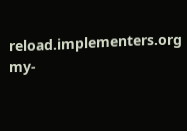reload.implementers.org
my-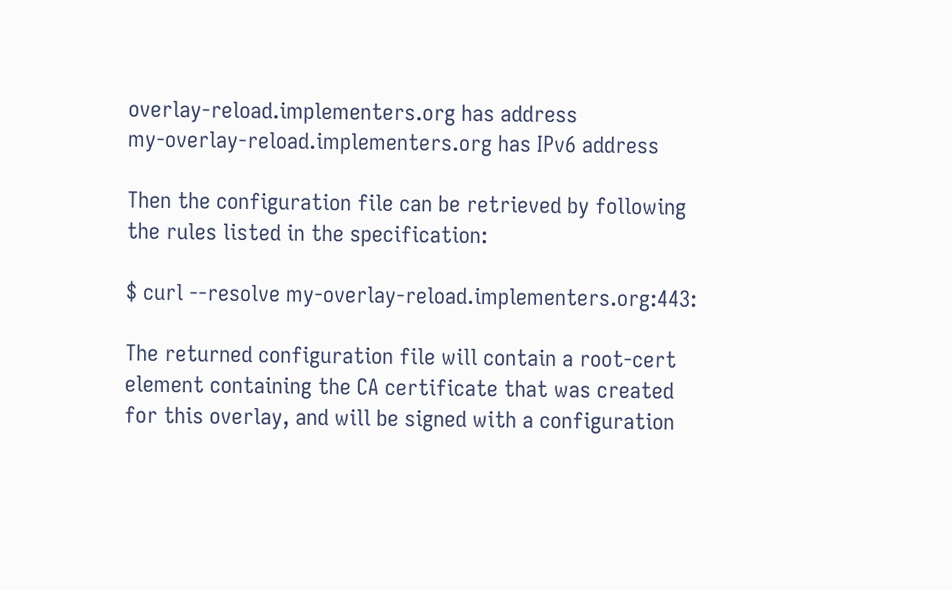overlay-reload.implementers.org has address
my-overlay-reload.implementers.org has IPv6 address

Then the configuration file can be retrieved by following the rules listed in the specification:

$ curl --resolve my-overlay-reload.implementers.org:443:

The returned configuration file will contain a root-cert element containing the CA certificate that was created for this overlay, and will be signed with a configuration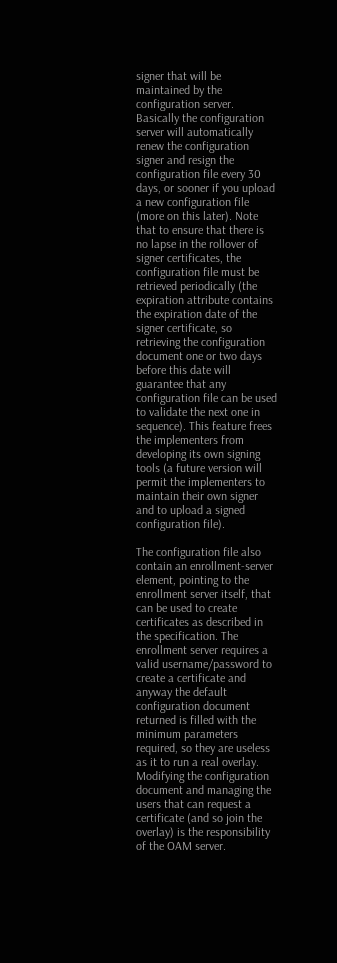signer that will be maintained by the configuration server. Basically the configuration server will automatically renew the configuration signer and resign the configuration file every 30 days, or sooner if you upload a new configuration file (more on this later). Note that to ensure that there is no lapse in the rollover of signer certificates, the configuration file must be retrieved periodically (the expiration attribute contains the expiration date of the signer certificate, so retrieving the configuration document one or two days before this date will guarantee that any configuration file can be used to validate the next one in sequence). This feature frees the implementers from developing its own signing tools (a future version will permit the implementers to maintain their own signer and to upload a signed configuration file).

The configuration file also contain an enrollment-server element, pointing to the enrollment server itself, that can be used to create certificates as described in the specification. The enrollment server requires a valid username/password to create a certificate and anyway the default configuration document returned is filled with the minimum parameters required, so they are useless as it to run a real overlay. Modifying the configuration document and managing the users that can request a certificate (and so join the overlay) is the responsibility of the OAM server.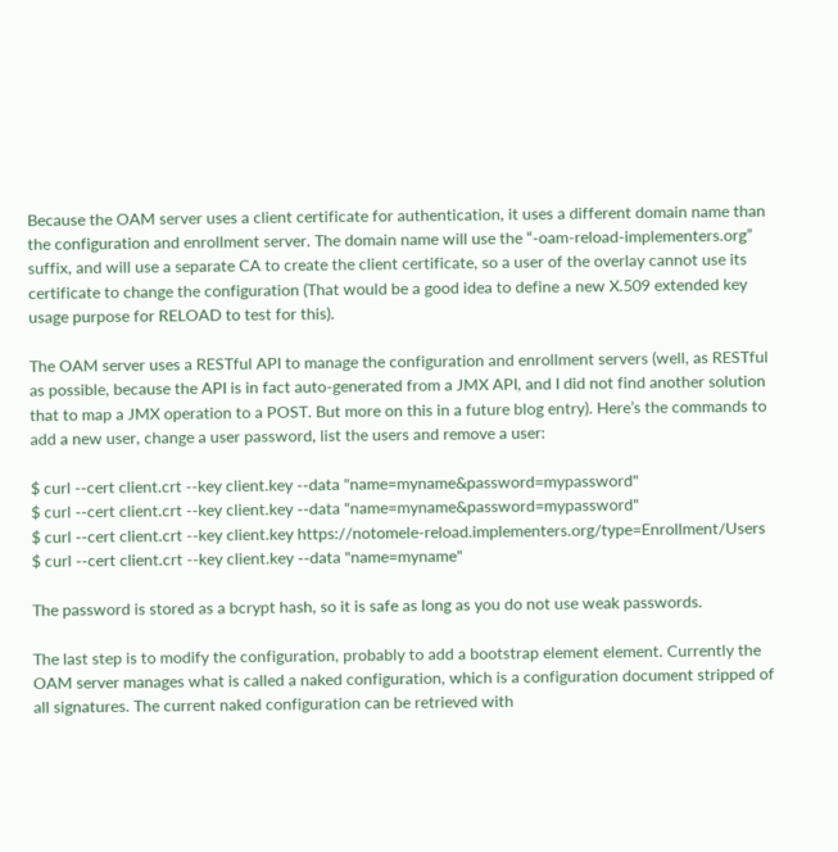Because the OAM server uses a client certificate for authentication, it uses a different domain name than the configuration and enrollment server. The domain name will use the “-oam-reload-implementers.org” suffix, and will use a separate CA to create the client certificate, so a user of the overlay cannot use its certificate to change the configuration (That would be a good idea to define a new X.509 extended key usage purpose for RELOAD to test for this).

The OAM server uses a RESTful API to manage the configuration and enrollment servers (well, as RESTful as possible, because the API is in fact auto-generated from a JMX API, and I did not find another solution that to map a JMX operation to a POST. But more on this in a future blog entry). Here’s the commands to add a new user, change a user password, list the users and remove a user:

$ curl --cert client.crt --key client.key --data "name=myname&password=mypassword"
$ curl --cert client.crt --key client.key --data "name=myname&password=mypassword"
$ curl --cert client.crt --key client.key https://notomele-reload.implementers.org/type=Enrollment/Users
$ curl --cert client.crt --key client.key --data "name=myname"

The password is stored as a bcrypt hash, so it is safe as long as you do not use weak passwords.

The last step is to modify the configuration, probably to add a bootstrap element element. Currently the OAM server manages what is called a naked configuration, which is a configuration document stripped of all signatures. The current naked configuration can be retrieved with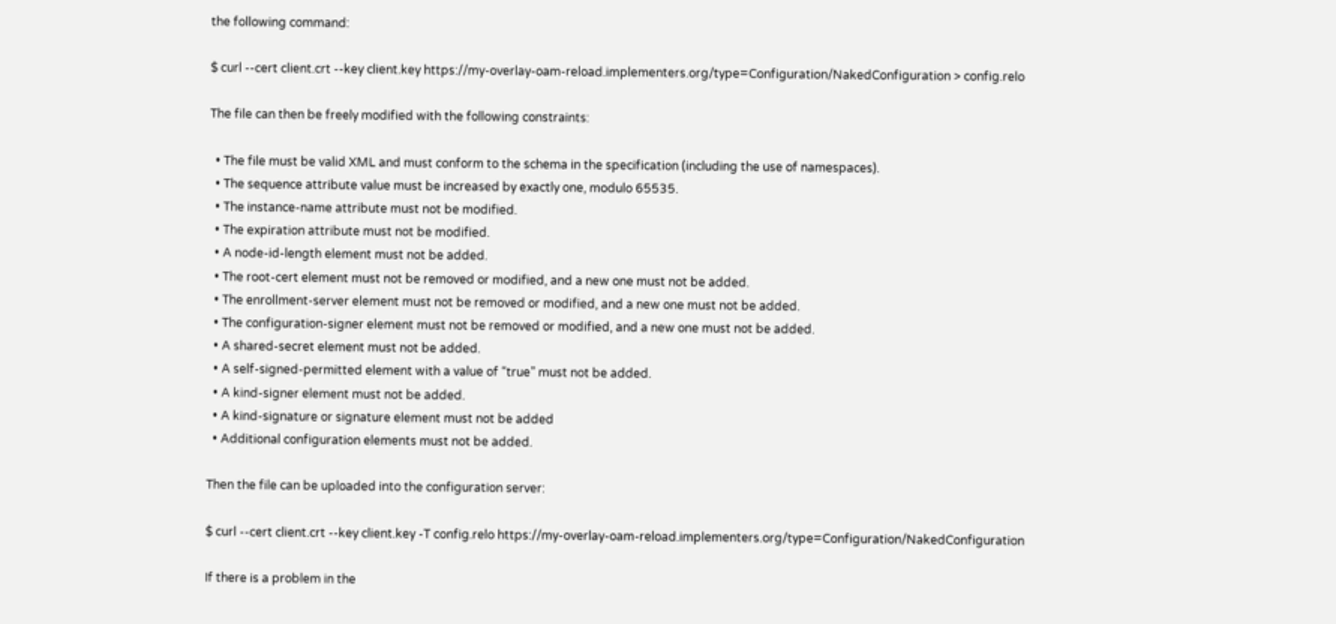the following command:

$ curl --cert client.crt --key client.key https://my-overlay-oam-reload.implementers.org/type=Configuration/NakedConfiguration > config.relo

The file can then be freely modified with the following constraints:

  • The file must be valid XML and must conform to the schema in the specification (including the use of namespaces).
  • The sequence attribute value must be increased by exactly one, modulo 65535.
  • The instance-name attribute must not be modified.
  • The expiration attribute must not be modified.
  • A node-id-length element must not be added.
  • The root-cert element must not be removed or modified, and a new one must not be added.
  • The enrollment-server element must not be removed or modified, and a new one must not be added.
  • The configuration-signer element must not be removed or modified, and a new one must not be added.
  • A shared-secret element must not be added.
  • A self-signed-permitted element with a value of “true” must not be added.
  • A kind-signer element must not be added.
  • A kind-signature or signature element must not be added
  • Additional configuration elements must not be added.

Then the file can be uploaded into the configuration server:

$ curl --cert client.crt --key client.key -T config.relo https://my-overlay-oam-reload.implementers.org/type=Configuration/NakedConfiguration

If there is a problem in the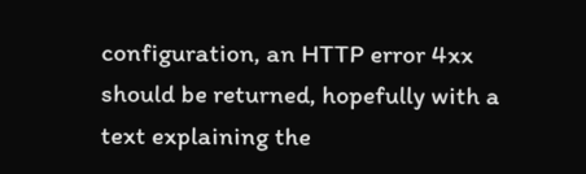configuration, an HTTP error 4xx should be returned, hopefully with a text explaining the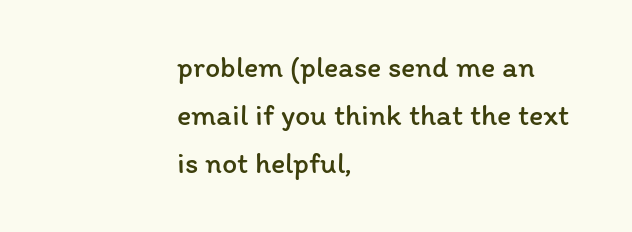problem (please send me an email if you think that the text is not helpful,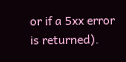or if a 5xx error is returned).